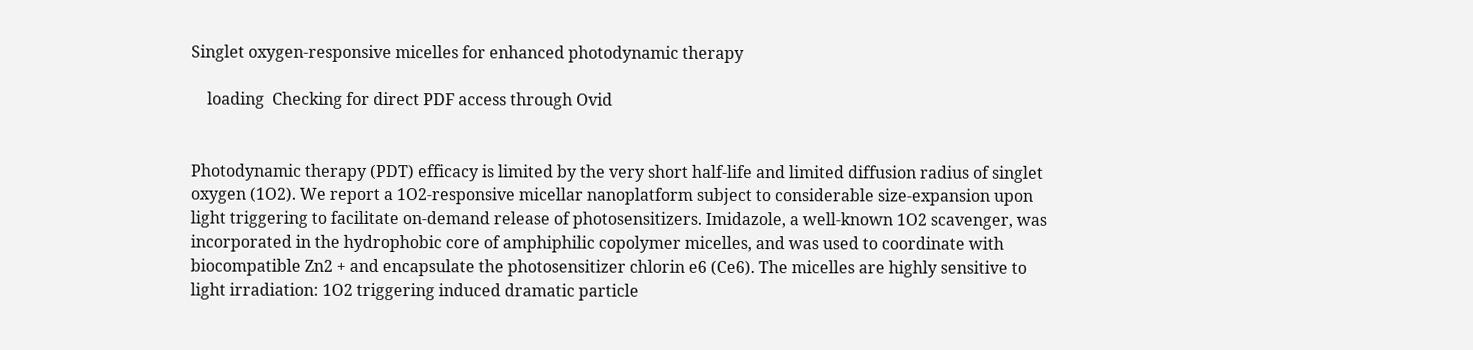Singlet oxygen-responsive micelles for enhanced photodynamic therapy

    loading  Checking for direct PDF access through Ovid


Photodynamic therapy (PDT) efficacy is limited by the very short half-life and limited diffusion radius of singlet oxygen (1O2). We report a 1O2-responsive micellar nanoplatform subject to considerable size-expansion upon light triggering to facilitate on-demand release of photosensitizers. Imidazole, a well-known 1O2 scavenger, was incorporated in the hydrophobic core of amphiphilic copolymer micelles, and was used to coordinate with biocompatible Zn2 + and encapsulate the photosensitizer chlorin e6 (Ce6). The micelles are highly sensitive to light irradiation: 1O2 triggering induced dramatic particle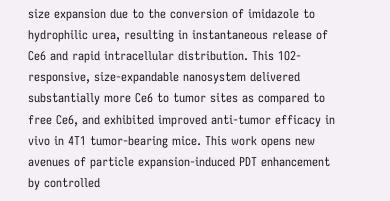size expansion due to the conversion of imidazole to hydrophilic urea, resulting in instantaneous release of Ce6 and rapid intracellular distribution. This 1O2-responsive, size-expandable nanosystem delivered substantially more Ce6 to tumor sites as compared to free Ce6, and exhibited improved anti-tumor efficacy in vivo in 4T1 tumor-bearing mice. This work opens new avenues of particle expansion-induced PDT enhancement by controlled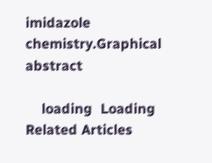imidazole chemistry.Graphical abstract

    loading  Loading Related Articles